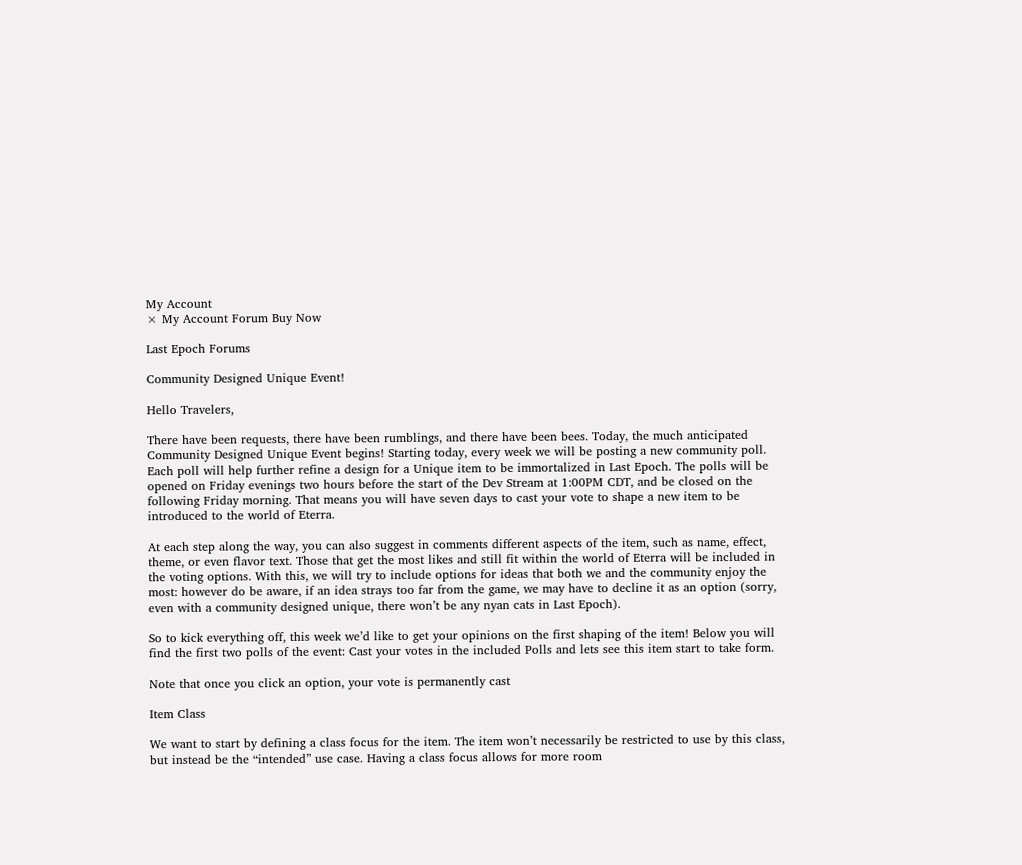My Account
× My Account Forum Buy Now

Last Epoch Forums

Community Designed Unique Event!

Hello Travelers,

There have been requests, there have been rumblings, and there have been bees. Today, the much anticipated Community Designed Unique Event begins! Starting today, every week we will be posting a new community poll. Each poll will help further refine a design for a Unique item to be immortalized in Last Epoch. The polls will be opened on Friday evenings two hours before the start of the Dev Stream at 1:00PM CDT, and be closed on the following Friday morning. That means you will have seven days to cast your vote to shape a new item to be introduced to the world of Eterra.

At each step along the way, you can also suggest in comments different aspects of the item, such as name, effect, theme, or even flavor text. Those that get the most likes and still fit within the world of Eterra will be included in the voting options. With this, we will try to include options for ideas that both we and the community enjoy the most: however do be aware, if an idea strays too far from the game, we may have to decline it as an option (sorry, even with a community designed unique, there won’t be any nyan cats in Last Epoch).

So to kick everything off, this week we’d like to get your opinions on the first shaping of the item! Below you will find the first two polls of the event: Cast your votes in the included Polls and lets see this item start to take form.

Note that once you click an option, your vote is permanently cast

Item Class

We want to start by defining a class focus for the item. The item won’t necessarily be restricted to use by this class, but instead be the “intended” use case. Having a class focus allows for more room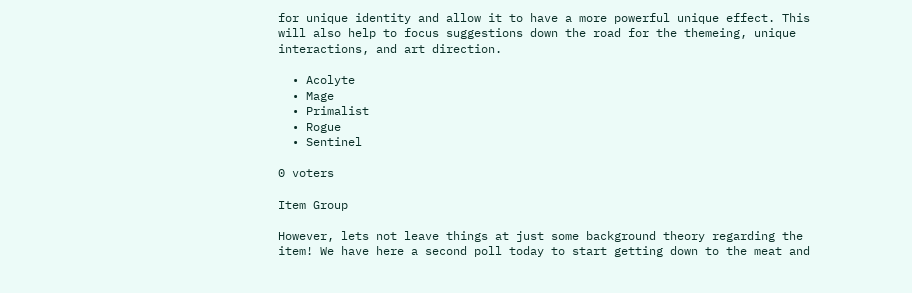for unique identity and allow it to have a more powerful unique effect. This will also help to focus suggestions down the road for the themeing, unique interactions, and art direction.

  • Acolyte
  • Mage
  • Primalist
  • Rogue
  • Sentinel

0 voters

Item Group

However, lets not leave things at just some background theory regarding the item! We have here a second poll today to start getting down to the meat and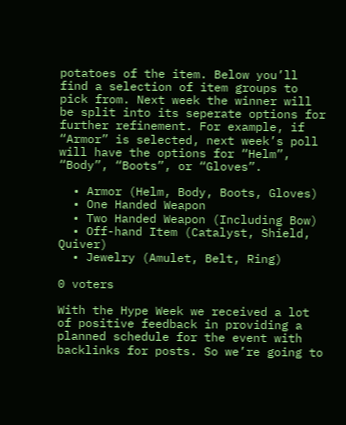potatoes of the item. Below you’ll find a selection of item groups to pick from. Next week the winner will be split into its seperate options for further refinement. For example, if “Armor” is selected, next week’s poll will have the options for “Helm”, “Body”, “Boots”, or “Gloves”.

  • Armor (Helm, Body, Boots, Gloves)
  • One Handed Weapon
  • Two Handed Weapon (Including Bow)
  • Off-hand Item (Catalyst, Shield, Quiver)
  • Jewelry (Amulet, Belt, Ring)

0 voters

With the Hype Week we received a lot of positive feedback in providing a planned schedule for the event with backlinks for posts. So we’re going to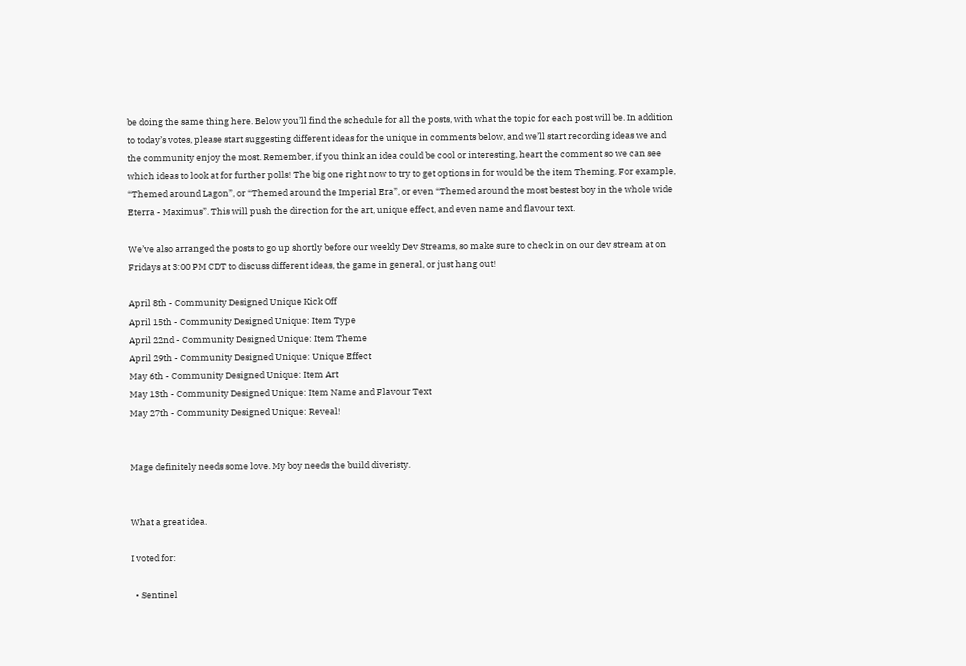be doing the same thing here. Below you’ll find the schedule for all the posts, with what the topic for each post will be. In addition to today’s votes, please start suggesting different ideas for the unique in comments below, and we’ll start recording ideas we and the community enjoy the most. Remember, if you think an idea could be cool or interesting, heart the comment so we can see which ideas to look at for further polls! The big one right now to try to get options in for would be the item Theming. For example, “Themed around Lagon”, or “Themed around the Imperial Era”, or even “Themed around the most bestest boy in the whole wide Eterra - Maximus”. This will push the direction for the art, unique effect, and even name and flavour text.

We’ve also arranged the posts to go up shortly before our weekly Dev Streams, so make sure to check in on our dev stream at on Fridays at 3:00 PM CDT to discuss different ideas, the game in general, or just hang out!

April 8th - Community Designed Unique Kick Off
April 15th - Community Designed Unique: Item Type
April 22nd - Community Designed Unique: Item Theme
April 29th - Community Designed Unique: Unique Effect
May 6th - Community Designed Unique: Item Art
May 13th - Community Designed Unique: Item Name and Flavour Text
May 27th - Community Designed Unique: Reveal!


Mage definitely needs some love. My boy needs the build diveristy.


What a great idea.

I voted for:

  • Sentinel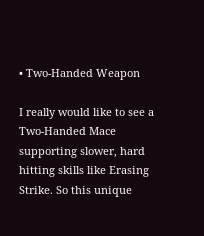• Two-Handed Weapon

I really would like to see a Two-Handed Mace supporting slower, hard hitting skills like Erasing Strike. So this unique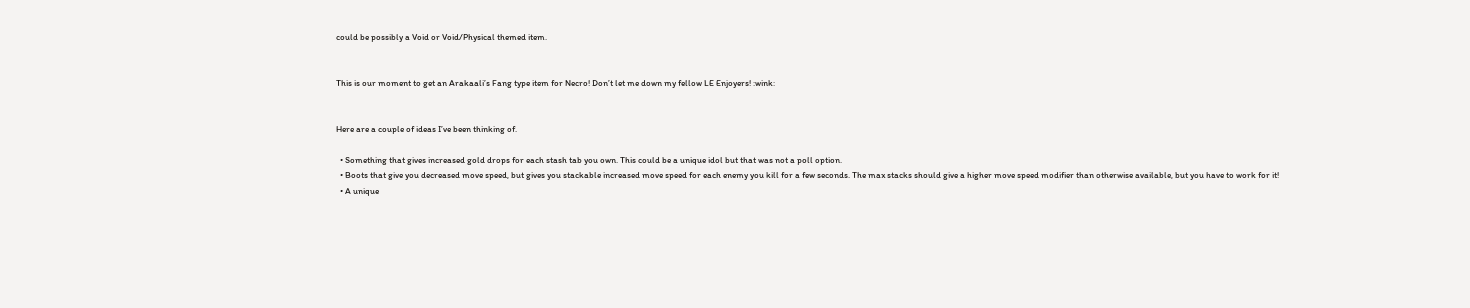could be possibly a Void or Void/Physical themed item.


This is our moment to get an Arakaali’s Fang type item for Necro! Don’t let me down my fellow LE Enjoyers! :wink:


Here are a couple of ideas I’ve been thinking of.

  • Something that gives increased gold drops for each stash tab you own. This could be a unique idol but that was not a poll option.
  • Boots that give you decreased move speed, but gives you stackable increased move speed for each enemy you kill for a few seconds. The max stacks should give a higher move speed modifier than otherwise available, but you have to work for it!
  • A unique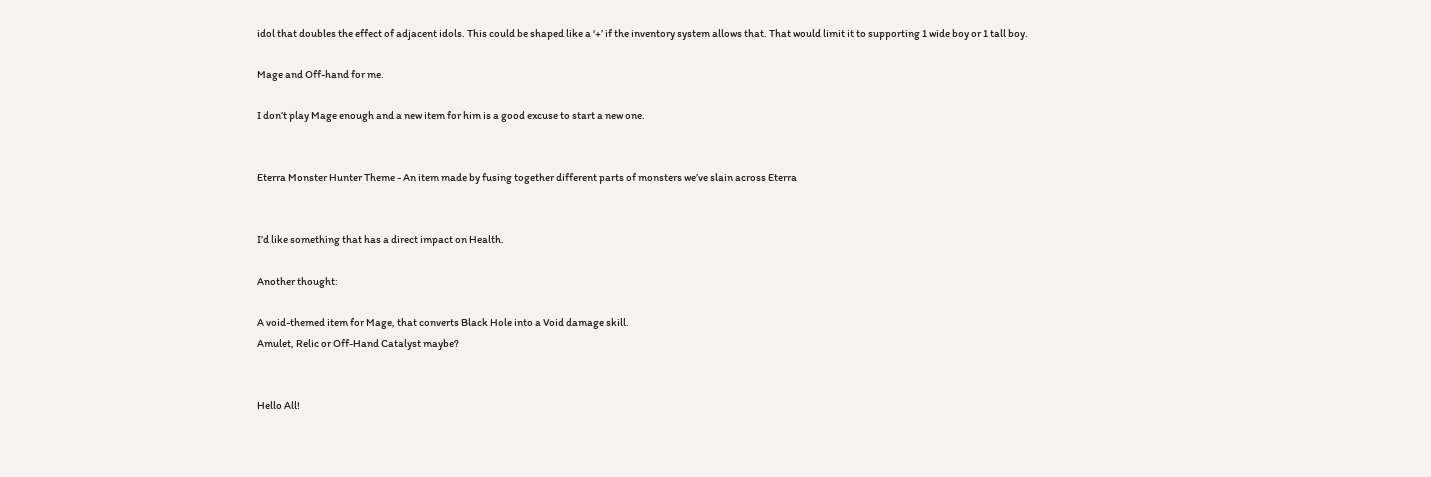idol that doubles the effect of adjacent idols. This could be shaped like a ‘+’ if the inventory system allows that. That would limit it to supporting 1 wide boy or 1 tall boy.

Mage and Off-hand for me.

I don’t play Mage enough and a new item for him is a good excuse to start a new one.


Eterra Monster Hunter Theme - An item made by fusing together different parts of monsters we’ve slain across Eterra


I’d like something that has a direct impact on Health.

Another thought:

A void-themed item for Mage, that converts Black Hole into a Void damage skill.
Amulet, Relic or Off-Hand Catalyst maybe?


Hello All!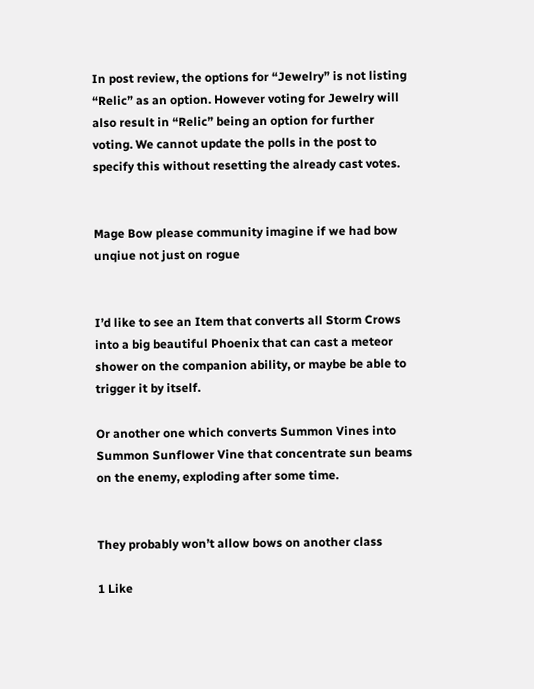In post review, the options for “Jewelry” is not listing “Relic” as an option. However voting for Jewelry will also result in “Relic” being an option for further voting. We cannot update the polls in the post to specify this without resetting the already cast votes.


Mage Bow please community imagine if we had bow unqiue not just on rogue


I’d like to see an Item that converts all Storm Crows into a big beautiful Phoenix that can cast a meteor shower on the companion ability, or maybe be able to trigger it by itself.

Or another one which converts Summon Vines into Summon Sunflower Vine that concentrate sun beams on the enemy, exploding after some time.


They probably won’t allow bows on another class

1 Like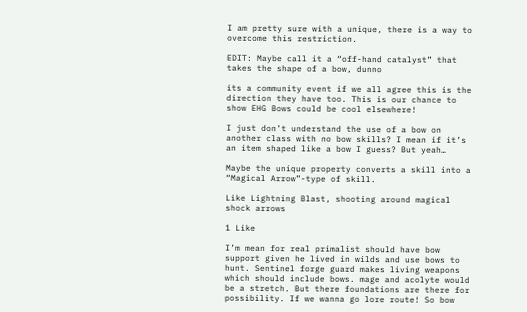I am pretty sure with a unique, there is a way to overcome this restriction.

EDIT: Maybe call it a “off-hand catalyst” that takes the shape of a bow, dunno

its a community event if we all agree this is the direction they have too. This is our chance to show EHG Bows could be cool elsewhere!

I just don’t understand the use of a bow on another class with no bow skills? I mean if it’s an item shaped like a bow I guess? But yeah…

Maybe the unique property converts a skill into a “Magical Arrow”-type of skill.

Like Lightning Blast, shooting around magical shock arrows

1 Like

I’m mean for real primalist should have bow support given he lived in wilds and use bows to hunt. Sentinel forge guard makes living weapons which should include bows. mage and acolyte would be a stretch. But there foundations are there for possibility. If we wanna go lore route! So bow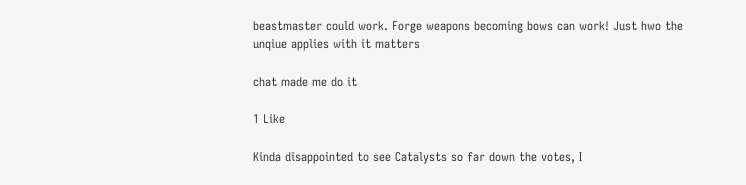beastmaster could work. Forge weapons becoming bows can work! Just hwo the unqiue applies with it matters

chat made me do it

1 Like

Kinda disappointed to see Catalysts so far down the votes, I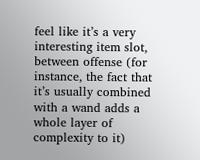feel like it’s a very interesting item slot, between offense (for instance, the fact that it’s usually combined with a wand adds a whole layer of complexity to it)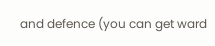and defence (you can get ward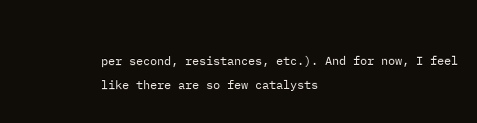per second, resistances, etc.). And for now, I feel like there are so few catalysts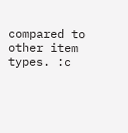compared to other item types. :c